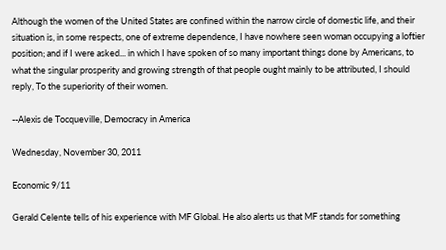Although the women of the United States are confined within the narrow circle of domestic life, and their situation is, in some respects, one of extreme dependence, I have nowhere seen woman occupying a loftier position; and if I were asked... in which I have spoken of so many important things done by Americans, to what the singular prosperity and growing strength of that people ought mainly to be attributed, I should reply, To the superiority of their women.

--Alexis de Tocqueville, Democracy in America

Wednesday, November 30, 2011

Economic 9/11

Gerald Celente tells of his experience with MF Global. He also alerts us that MF stands for something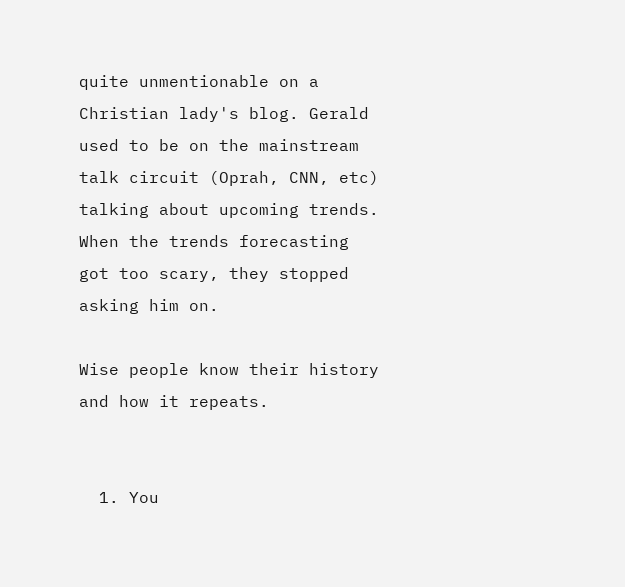quite unmentionable on a Christian lady's blog. Gerald used to be on the mainstream talk circuit (Oprah, CNN, etc) talking about upcoming trends. When the trends forecasting got too scary, they stopped asking him on.

Wise people know their history and how it repeats.


  1. You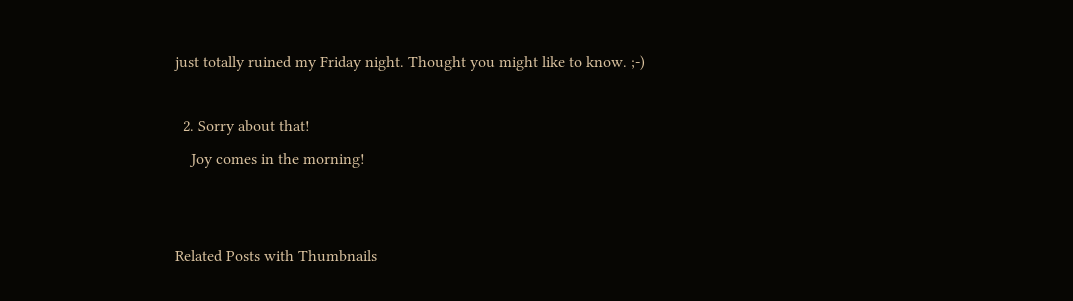just totally ruined my Friday night. Thought you might like to know. ;-)

  2. Sorry about that!
    Joy comes in the morning!


Related Posts with Thumbnails